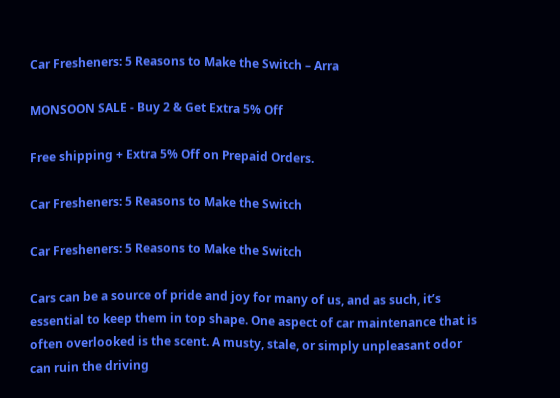Car Fresheners: 5 Reasons to Make the Switch – Arra

MONSOON SALE - Buy 2 & Get Extra 5% Off

Free shipping + Extra 5% Off on Prepaid Orders.

Car Fresheners: 5 Reasons to Make the Switch

Car Fresheners: 5 Reasons to Make the Switch

Cars can be a source of pride and joy for many of us, and as such, it’s essential to keep them in top shape. One aspect of car maintenance that is often overlooked is the scent. A musty, stale, or simply unpleasant odor can ruin the driving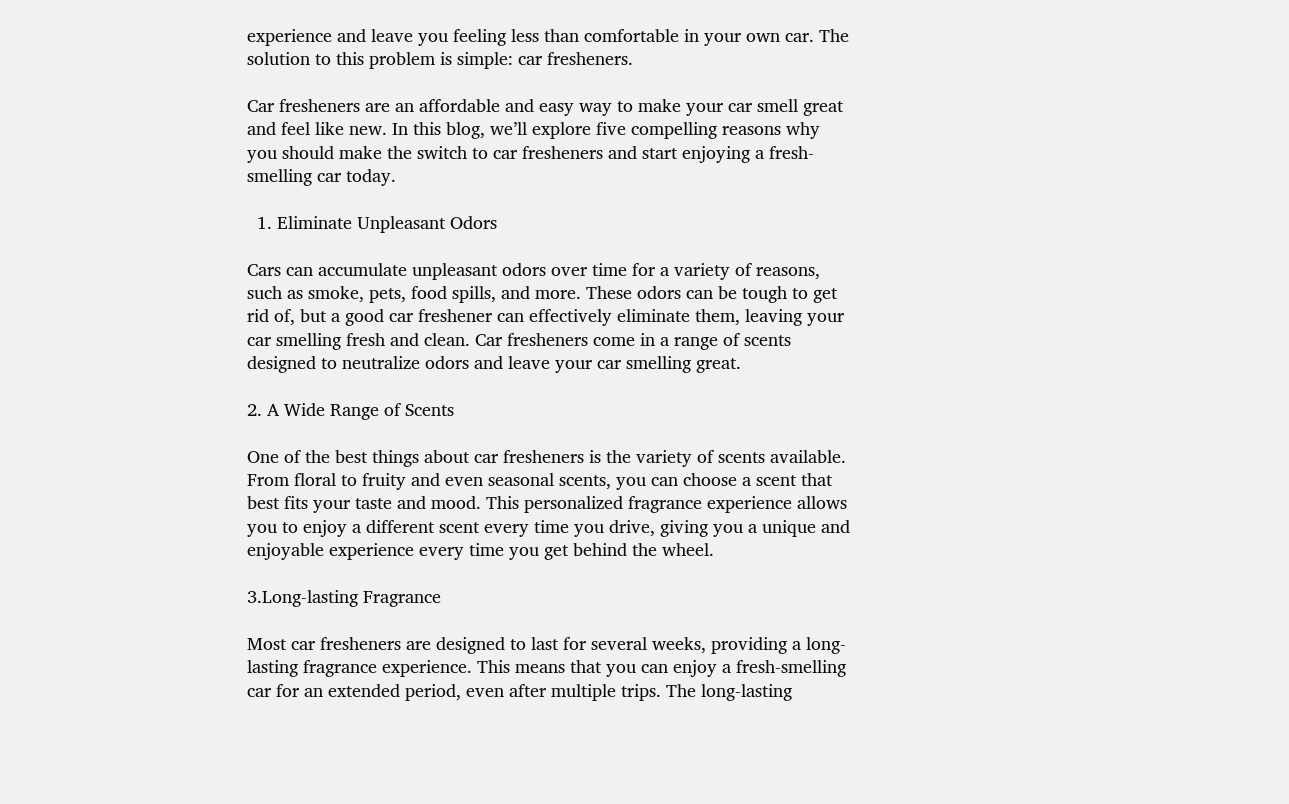experience and leave you feeling less than comfortable in your own car. The solution to this problem is simple: car fresheners.

Car fresheners are an affordable and easy way to make your car smell great and feel like new. In this blog, we’ll explore five compelling reasons why you should make the switch to car fresheners and start enjoying a fresh-smelling car today.

  1. Eliminate Unpleasant Odors

Cars can accumulate unpleasant odors over time for a variety of reasons, such as smoke, pets, food spills, and more. These odors can be tough to get rid of, but a good car freshener can effectively eliminate them, leaving your car smelling fresh and clean. Car fresheners come in a range of scents designed to neutralize odors and leave your car smelling great.

2. A Wide Range of Scents

One of the best things about car fresheners is the variety of scents available. From floral to fruity and even seasonal scents, you can choose a scent that best fits your taste and mood. This personalized fragrance experience allows you to enjoy a different scent every time you drive, giving you a unique and enjoyable experience every time you get behind the wheel.

3.Long-lasting Fragrance

Most car fresheners are designed to last for several weeks, providing a long-lasting fragrance experience. This means that you can enjoy a fresh-smelling car for an extended period, even after multiple trips. The long-lasting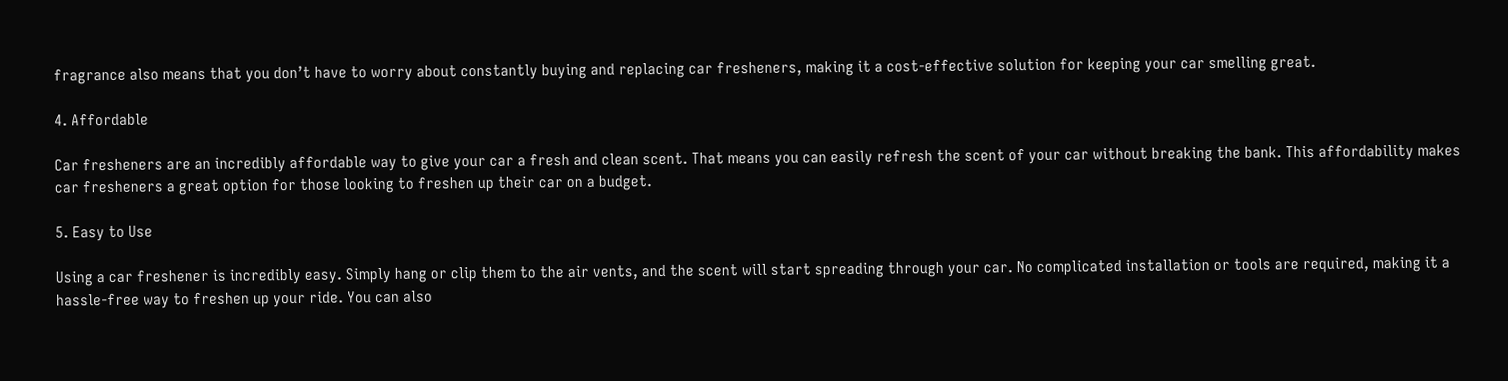fragrance also means that you don’t have to worry about constantly buying and replacing car fresheners, making it a cost-effective solution for keeping your car smelling great.

4. Affordable

Car fresheners are an incredibly affordable way to give your car a fresh and clean scent. That means you can easily refresh the scent of your car without breaking the bank. This affordability makes car fresheners a great option for those looking to freshen up their car on a budget.

5. Easy to Use

Using a car freshener is incredibly easy. Simply hang or clip them to the air vents, and the scent will start spreading through your car. No complicated installation or tools are required, making it a hassle-free way to freshen up your ride. You can also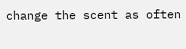change the scent as often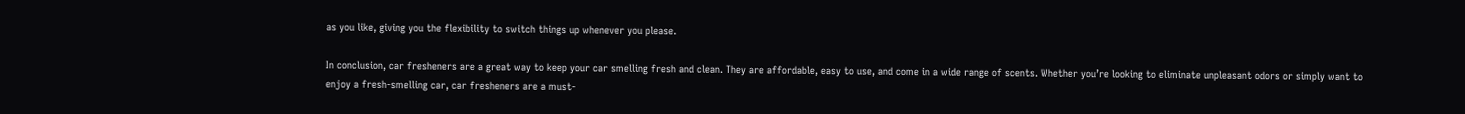as you like, giving you the flexibility to switch things up whenever you please.

In conclusion, car fresheners are a great way to keep your car smelling fresh and clean. They are affordable, easy to use, and come in a wide range of scents. Whether you’re looking to eliminate unpleasant odors or simply want to enjoy a fresh-smelling car, car fresheners are a must-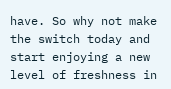have. So why not make the switch today and start enjoying a new level of freshness in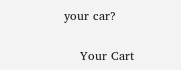your car?

    Your Cart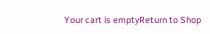Your cart is emptyReturn to Shop